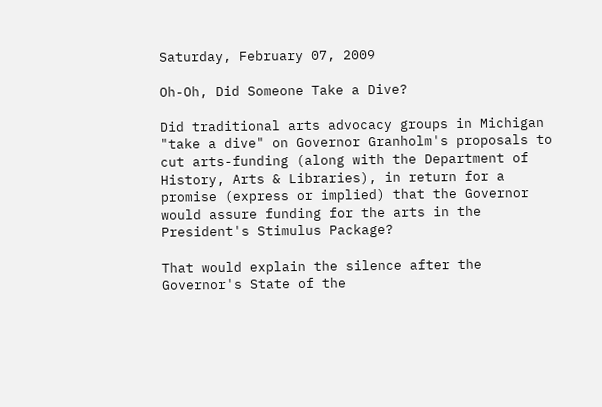Saturday, February 07, 2009

Oh-Oh, Did Someone Take a Dive?

Did traditional arts advocacy groups in Michigan "take a dive" on Governor Granholm's proposals to cut arts-funding (along with the Department of History, Arts & Libraries), in return for a promise (express or implied) that the Governor would assure funding for the arts in the President's Stimulus Package?

That would explain the silence after the Governor's State of the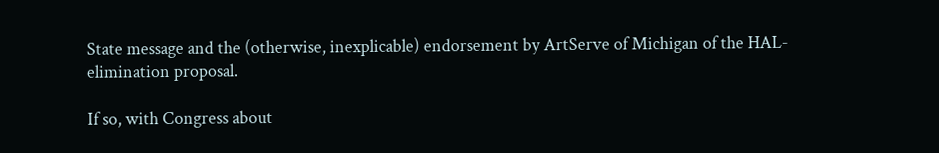State message and the (otherwise, inexplicable) endorsement by ArtServe of Michigan of the HAL-elimination proposal.

If so, with Congress about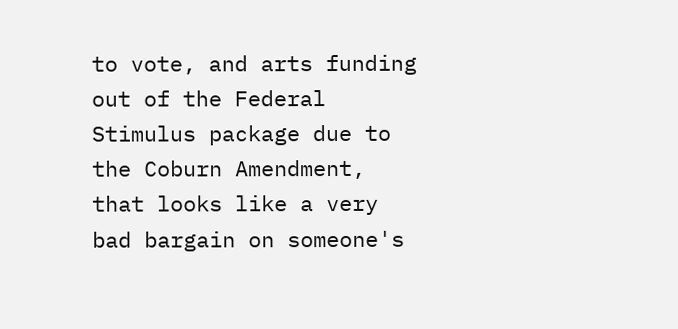to vote, and arts funding out of the Federal Stimulus package due to the Coburn Amendment, that looks like a very bad bargain on someone's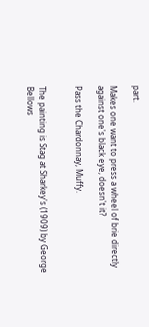part.

Makes one want to press a wheel of brie directly against one's black eye, doesn't it?

Pass the Chardonnay, Muffy.


The painting is Stag at Sharkey's (1909) by George Bellows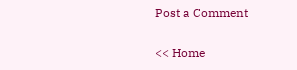Post a Comment

<< Home